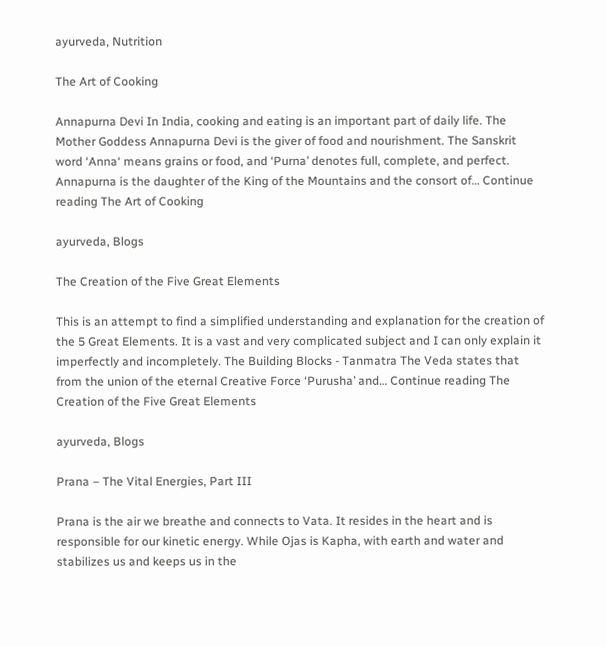ayurveda, Nutrition

The Art of Cooking

Annapurna Devi In India, cooking and eating is an important part of daily life. The Mother Goddess Annapurna Devi is the giver of food and nourishment. The Sanskrit word ‘Anna‘ means grains or food, and ‘Purna’ denotes full, complete, and perfect. Annapurna is the daughter of the King of the Mountains and the consort of… Continue reading The Art of Cooking

ayurveda, Blogs

The Creation of the Five Great Elements

This is an attempt to find a simplified understanding and explanation for the creation of the 5 Great Elements. It is a vast and very complicated subject and I can only explain it imperfectly and incompletely. The Building Blocks - Tanmatra The Veda states that from the union of the eternal Creative Force ‘Purusha’ and… Continue reading The Creation of the Five Great Elements

ayurveda, Blogs

Prana – The Vital Energies, Part III

Prana is the air we breathe and connects to Vata. It resides in the heart and is responsible for our kinetic energy. While Ojas is Kapha, with earth and water and stabilizes us and keeps us in the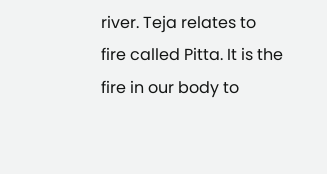river. Teja relates to fire called Pitta. It is the fire in our body to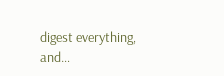digest everything, and…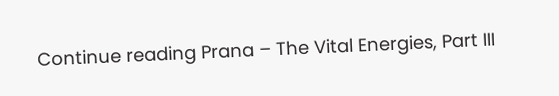Continue reading Prana – The Vital Energies, Part III